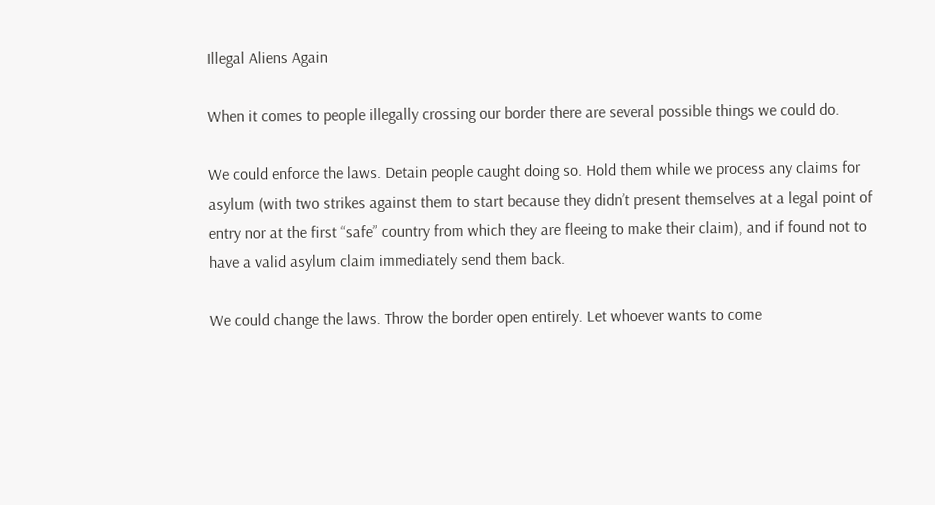Illegal Aliens Again

When it comes to people illegally crossing our border there are several possible things we could do.

We could enforce the laws. Detain people caught doing so. Hold them while we process any claims for asylum (with two strikes against them to start because they didn’t present themselves at a legal point of entry nor at the first “safe” country from which they are fleeing to make their claim), and if found not to have a valid asylum claim immediately send them back.

We could change the laws. Throw the border open entirely. Let whoever wants to come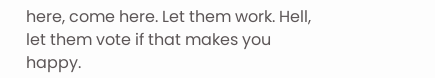here, come here. Let them work. Hell, let them vote if that makes you happy.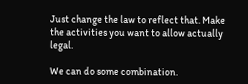Just change the law to reflect that. Make the activities you want to allow actually legal.

We can do some combination.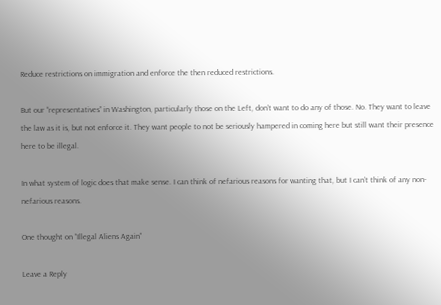Reduce restrictions on immigration and enforce the then reduced restrictions.

But our “representatives” in Washington, particularly those on the Left, don’t want to do any of those. No. They want to leave the law as it is, but not enforce it. They want people to not be seriously hampered in coming here but still want their presence here to be illegal.

In what system of logic does that make sense. I can think of nefarious reasons for wanting that, but I can’t think of any non-nefarious reasons.

One thought on “Illegal Aliens Again”

Leave a Reply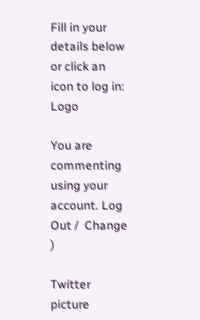Fill in your details below or click an icon to log in: Logo

You are commenting using your account. Log Out /  Change )

Twitter picture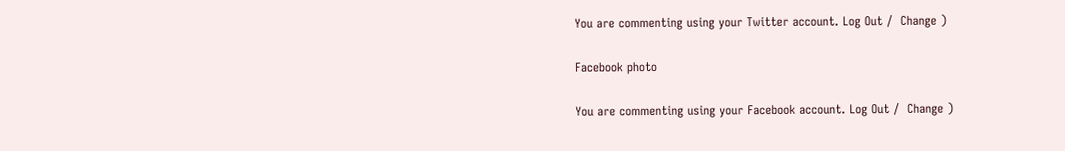You are commenting using your Twitter account. Log Out /  Change )

Facebook photo

You are commenting using your Facebook account. Log Out /  Change )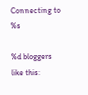Connecting to %s

%d bloggers like this: